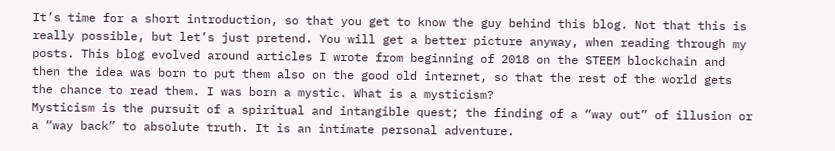It’s time for a short introduction, so that you get to know the guy behind this blog. Not that this is really possible, but let’s just pretend. You will get a better picture anyway, when reading through my posts. This blog evolved around articles I wrote from beginning of 2018 on the STEEM blockchain and then the idea was born to put them also on the good old internet, so that the rest of the world gets the chance to read them. I was born a mystic. What is a mysticism?
Mysticism is the pursuit of a spiritual and intangible quest; the finding of a “way out” of illusion or a “way back” to absolute truth. It is an intimate personal adventure.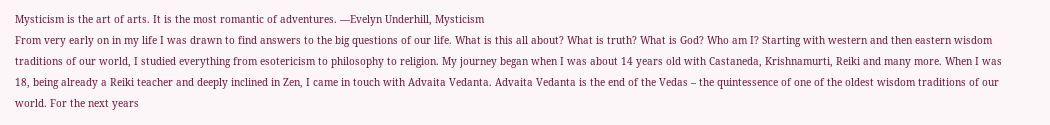Mysticism is the art of arts. It is the most romantic of adventures. —Evelyn Underhill, Mysticism
From very early on in my life I was drawn to find answers to the big questions of our life. What is this all about? What is truth? What is God? Who am I? Starting with western and then eastern wisdom traditions of our world, I studied everything from esotericism to philosophy to religion. My journey began when I was about 14 years old with Castaneda, Krishnamurti, Reiki and many more. When I was 18, being already a Reiki teacher and deeply inclined in Zen, I came in touch with Advaita Vedanta. Advaita Vedanta is the end of the Vedas – the quintessence of one of the oldest wisdom traditions of our world. For the next years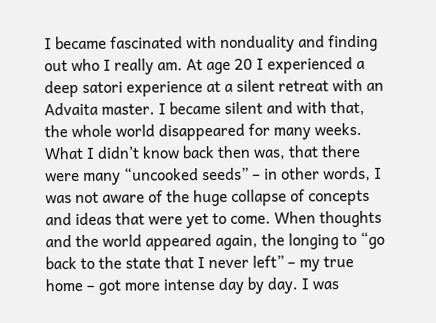I became fascinated with nonduality and finding out who I really am. At age 20 I experienced a deep satori experience at a silent retreat with an Advaita master. I became silent and with that, the whole world disappeared for many weeks. What I didn’t know back then was, that there were many “uncooked seeds” – in other words, I was not aware of the huge collapse of concepts and ideas that were yet to come. When thoughts and the world appeared again, the longing to “go back to the state that I never left” – my true home – got more intense day by day. I was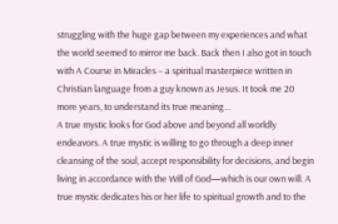struggling with the huge gap between my experiences and what the world seemed to mirror me back. Back then I also got in touch with A Course in Miracles – a spiritual masterpiece written in Christian language from a guy known as Jesus. It took me 20 more years, to understand its true meaning…
A true mystic looks for God above and beyond all worldly endeavors. A true mystic is willing to go through a deep inner cleansing of the soul, accept responsibility for decisions, and begin living in accordance with the Will of God—which is our own will. A true mystic dedicates his or her life to spiritual growth and to the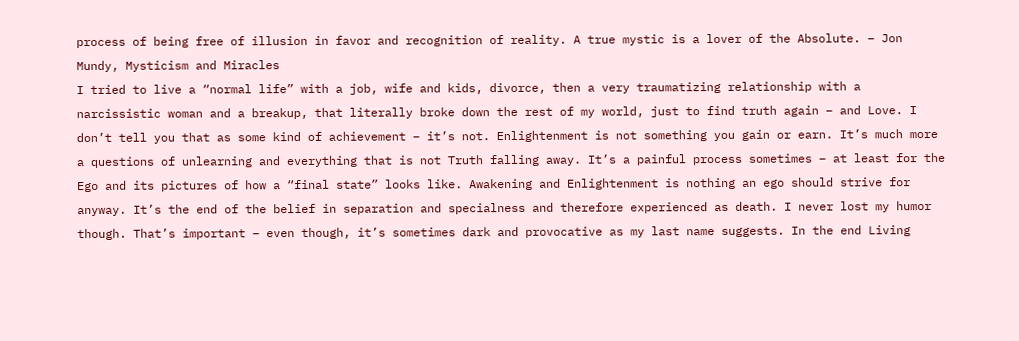process of being free of illusion in favor and recognition of reality. A true mystic is a lover of the Absolute. – Jon Mundy, Mysticism and Miracles
I tried to live a “normal life” with a job, wife and kids, divorce, then a very traumatizing relationship with a narcissistic woman and a breakup, that literally broke down the rest of my world, just to find truth again – and Love. I don’t tell you that as some kind of achievement – it’s not. Enlightenment is not something you gain or earn. It’s much more a questions of unlearning and everything that is not Truth falling away. It’s a painful process sometimes – at least for the Ego and its pictures of how a “final state” looks like. Awakening and Enlightenment is nothing an ego should strive for anyway. It’s the end of the belief in separation and specialness and therefore experienced as death. I never lost my humor though. That’s important – even though, it’s sometimes dark and provocative as my last name suggests. In the end Living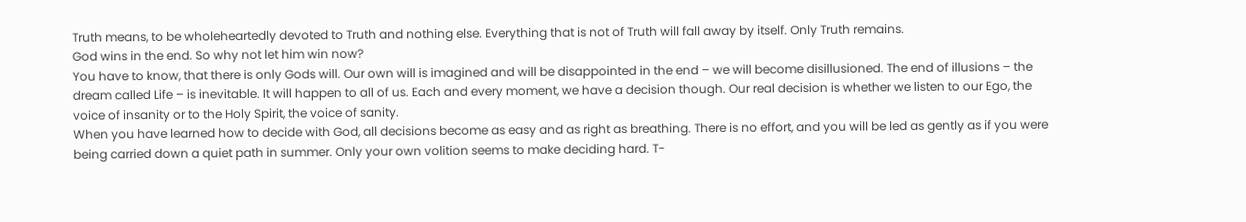Truth means, to be wholeheartedly devoted to Truth and nothing else. Everything that is not of Truth will fall away by itself. Only Truth remains.
God wins in the end. So why not let him win now?
You have to know, that there is only Gods will. Our own will is imagined and will be disappointed in the end – we will become disillusioned. The end of illusions – the dream called Life – is inevitable. It will happen to all of us. Each and every moment, we have a decision though. Our real decision is whether we listen to our Ego, the voice of insanity or to the Holy Spirit, the voice of sanity.
When you have learned how to decide with God, all decisions become as easy and as right as breathing. There is no effort, and you will be led as gently as if you were being carried down a quiet path in summer. Only your own volition seems to make deciding hard. T-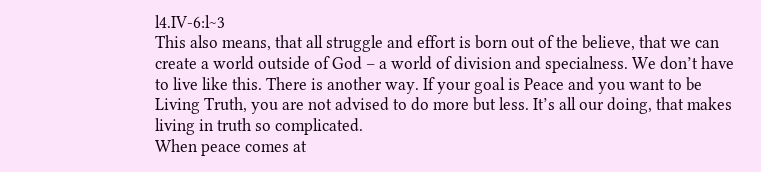l4.IV-6:l~3
This also means, that all struggle and effort is born out of the believe, that we can create a world outside of God – a world of division and specialness. We don’t have to live like this. There is another way. If your goal is Peace and you want to be Living Truth, you are not advised to do more but less. It’s all our doing, that makes living in truth so complicated.
When peace comes at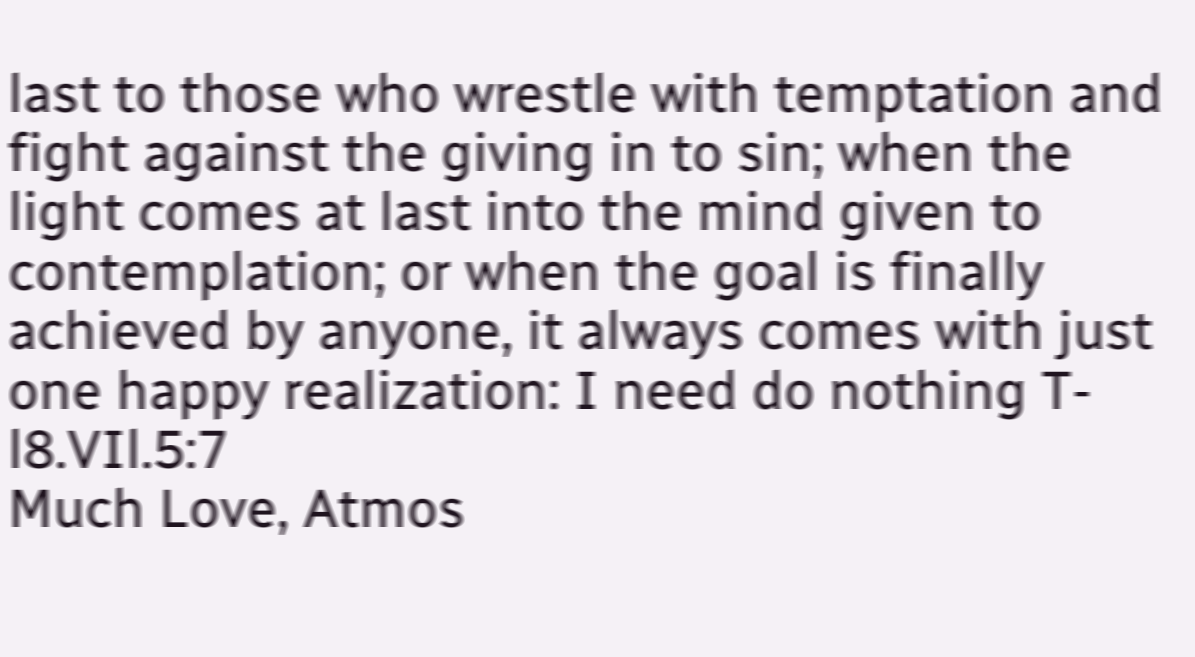last to those who wrestle with temptation and fight against the giving in to sin; when the light comes at last into the mind given to contemplation; or when the goal is finally achieved by anyone, it always comes with just one happy realization: I need do nothing T-l8.VIl.5:7
Much Love, Atmos